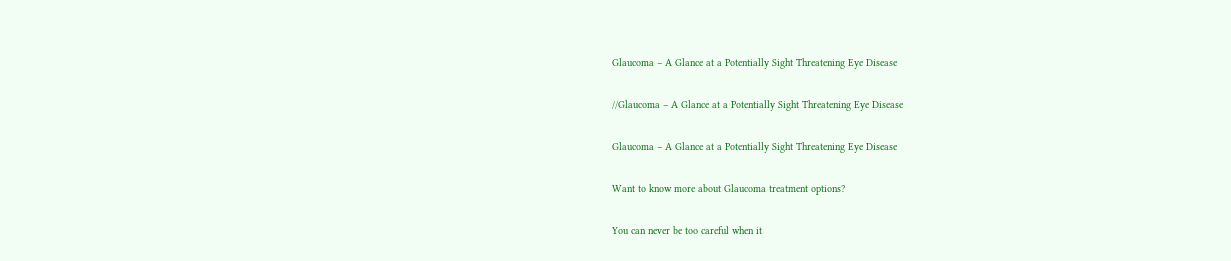Glaucoma – A Glance at a Potentially Sight Threatening Eye Disease

//Glaucoma – A Glance at a Potentially Sight Threatening Eye Disease

Glaucoma – A Glance at a Potentially Sight Threatening Eye Disease

Want to know more about Glaucoma treatment options?

You can never be too careful when it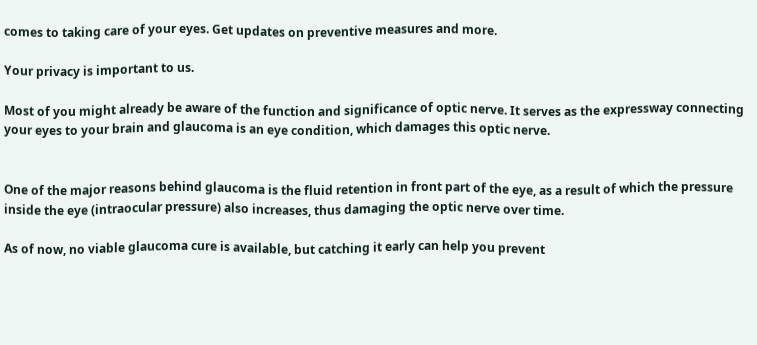comes to taking care of your eyes. Get updates on preventive measures and more.

Your privacy is important to us.

Most of you might already be aware of the function and significance of optic nerve. It serves as the expressway connecting your eyes to your brain and glaucoma is an eye condition, which damages this optic nerve.


One of the major reasons behind glaucoma is the fluid retention in front part of the eye, as a result of which the pressure inside the eye (intraocular pressure) also increases, thus damaging the optic nerve over time.

As of now, no viable glaucoma cure is available, but catching it early can help you prevent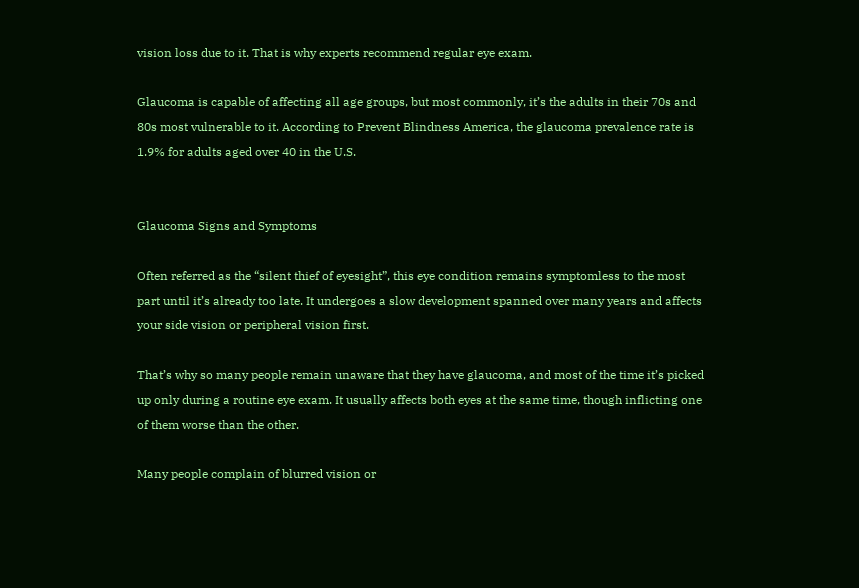vision loss due to it. That is why experts recommend regular eye exam.

Glaucoma is capable of affecting all age groups, but most commonly, it’s the adults in their 70s and 80s most vulnerable to it. According to Prevent Blindness America, the glaucoma prevalence rate is 1.9% for adults aged over 40 in the U.S.


Glaucoma Signs and Symptoms

Often referred as the “silent thief of eyesight”, this eye condition remains symptomless to the most part until it’s already too late. It undergoes a slow development spanned over many years and affects your side vision or peripheral vision first.

That’s why so many people remain unaware that they have glaucoma, and most of the time it’s picked up only during a routine eye exam. It usually affects both eyes at the same time, though inflicting one of them worse than the other.

Many people complain of blurred vision or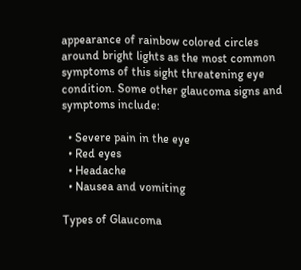appearance of rainbow colored circles around bright lights as the most common symptoms of this sight threatening eye condition. Some other glaucoma signs and symptoms include:

  • Severe pain in the eye
  • Red eyes
  • Headache
  • Nausea and vomiting

Types of Glaucoma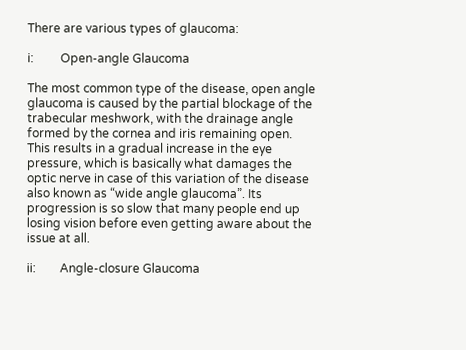There are various types of glaucoma:

i:         Open-angle Glaucoma

The most common type of the disease, open angle glaucoma is caused by the partial blockage of the trabecular meshwork, with the drainage angle formed by the cornea and iris remaining open. This results in a gradual increase in the eye pressure, which is basically what damages the optic nerve in case of this variation of the disease also known as “wide angle glaucoma”. Its progression is so slow that many people end up losing vision before even getting aware about the issue at all.

ii:        Angle-closure Glaucoma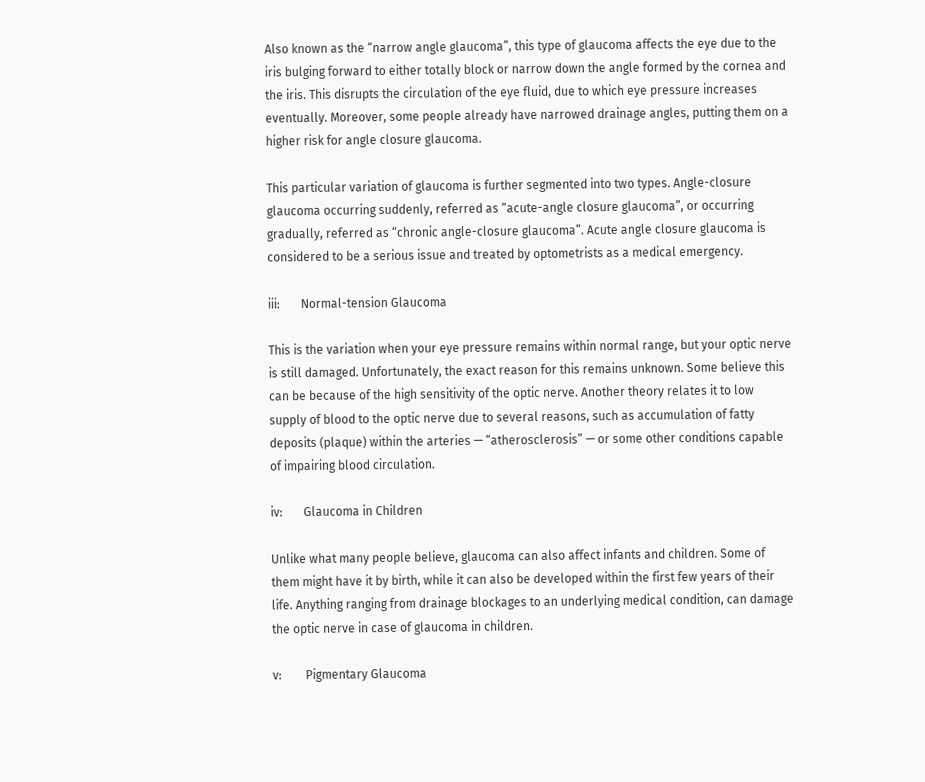Also known as the “narrow angle glaucoma”, this type of glaucoma affects the eye due to the iris bulging forward to either totally block or narrow down the angle formed by the cornea and the iris. This disrupts the circulation of the eye fluid, due to which eye pressure increases eventually. Moreover, some people already have narrowed drainage angles, putting them on a higher risk for angle closure glaucoma.

This particular variation of glaucoma is further segmented into two types. Angle-closure glaucoma occurring suddenly, referred as “acute-angle closure glaucoma”, or occurring gradually, referred as “chronic angle-closure glaucoma”. Acute angle closure glaucoma is considered to be a serious issue and treated by optometrists as a medical emergency.

iii:       Normal-tension Glaucoma

This is the variation when your eye pressure remains within normal range, but your optic nerve is still damaged. Unfortunately, the exact reason for this remains unknown. Some believe this can be because of the high sensitivity of the optic nerve. Another theory relates it to low supply of blood to the optic nerve due to several reasons, such as accumulation of fatty deposits (plaque) within the arteries — “atherosclerosis” — or some other conditions capable of impairing blood circulation.

iv:       Glaucoma in Children

Unlike what many people believe, glaucoma can also affect infants and children. Some of them might have it by birth, while it can also be developed within the first few years of their life. Anything ranging from drainage blockages to an underlying medical condition, can damage the optic nerve in case of glaucoma in children.

v:        Pigmentary Glaucoma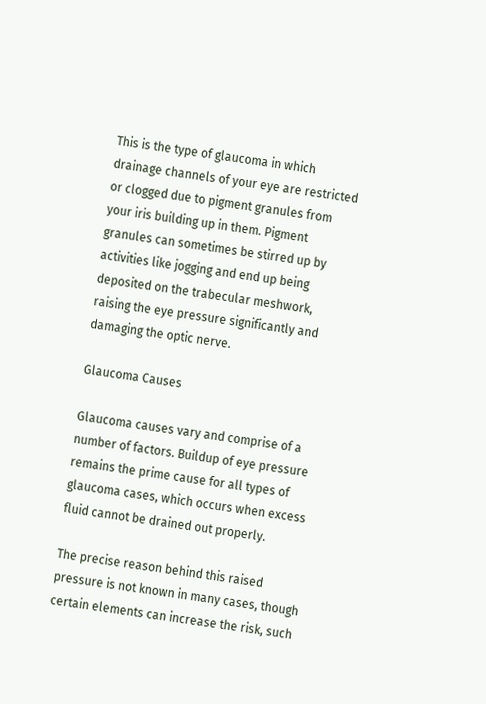This is the type of glaucoma in which drainage channels of your eye are restricted or clogged due to pigment granules from your iris building up in them. Pigment granules can sometimes be stirred up by activities like jogging and end up being deposited on the trabecular meshwork, raising the eye pressure significantly and damaging the optic nerve.

Glaucoma Causes

Glaucoma causes vary and comprise of a number of factors. Buildup of eye pressure remains the prime cause for all types of glaucoma cases, which occurs when excess fluid cannot be drained out properly.

The precise reason behind this raised pressure is not known in many cases, though certain elements can increase the risk, such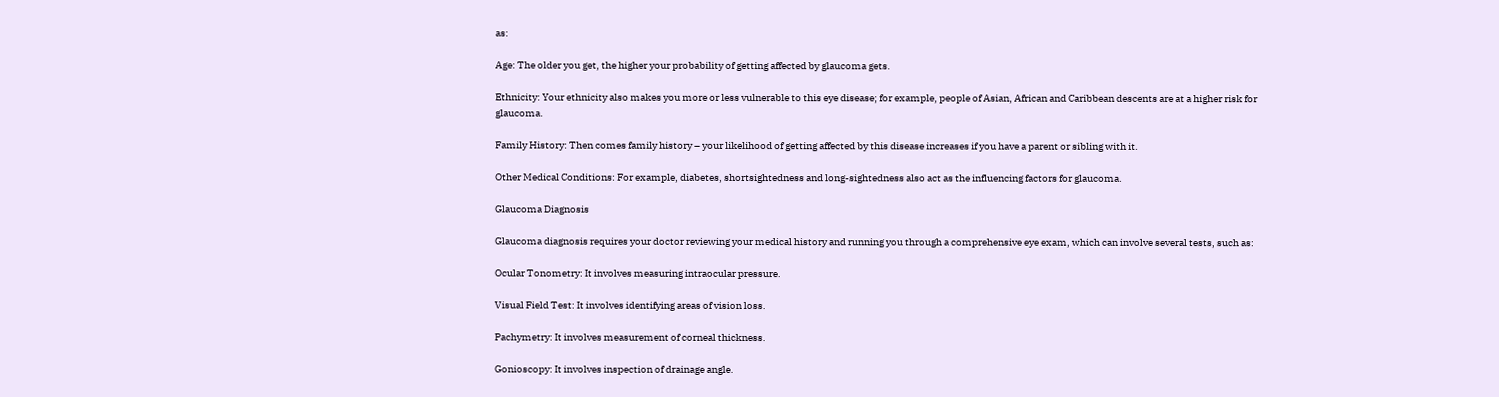as:

Age: The older you get, the higher your probability of getting affected by glaucoma gets.

Ethnicity: Your ethnicity also makes you more or less vulnerable to this eye disease; for example, people of Asian, African and Caribbean descents are at a higher risk for glaucoma.

Family History: Then comes family history – your likelihood of getting affected by this disease increases if you have a parent or sibling with it.

Other Medical Conditions: For example, diabetes, shortsightedness and long-sightedness also act as the influencing factors for glaucoma.

Glaucoma Diagnosis

Glaucoma diagnosis requires your doctor reviewing your medical history and running you through a comprehensive eye exam, which can involve several tests, such as:

Ocular Tonometry: It involves measuring intraocular pressure.

Visual Field Test: It involves identifying areas of vision loss.

Pachymetry: It involves measurement of corneal thickness.

Gonioscopy: It involves inspection of drainage angle.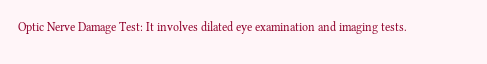Optic Nerve Damage Test: It involves dilated eye examination and imaging tests.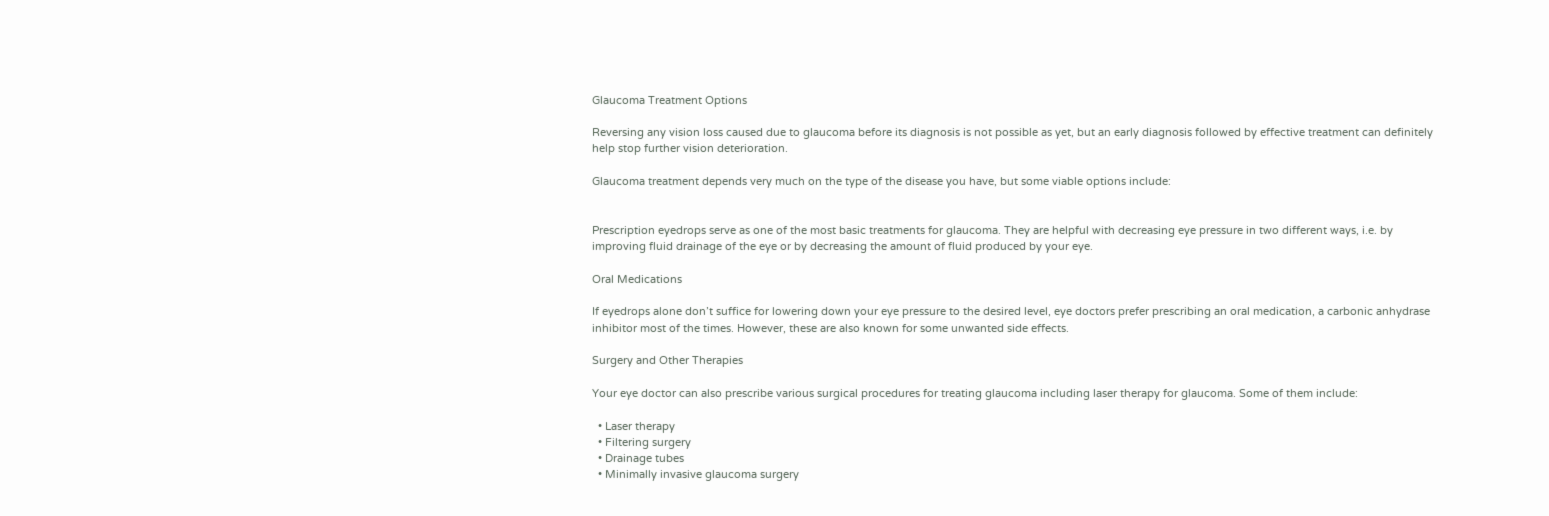Glaucoma Treatment Options

Reversing any vision loss caused due to glaucoma before its diagnosis is not possible as yet, but an early diagnosis followed by effective treatment can definitely help stop further vision deterioration.

Glaucoma treatment depends very much on the type of the disease you have, but some viable options include:


Prescription eyedrops serve as one of the most basic treatments for glaucoma. They are helpful with decreasing eye pressure in two different ways, i.e. by improving fluid drainage of the eye or by decreasing the amount of fluid produced by your eye.

Oral Medications

If eyedrops alone don’t suffice for lowering down your eye pressure to the desired level, eye doctors prefer prescribing an oral medication, a carbonic anhydrase inhibitor most of the times. However, these are also known for some unwanted side effects.

Surgery and Other Therapies

Your eye doctor can also prescribe various surgical procedures for treating glaucoma including laser therapy for glaucoma. Some of them include:

  • Laser therapy
  • Filtering surgery
  • Drainage tubes
  • Minimally invasive glaucoma surgery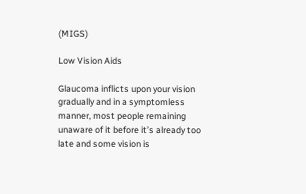(MIGS)

Low Vision Aids

Glaucoma inflicts upon your vision gradually and in a symptomless manner, most people remaining unaware of it before it’s already too late and some vision is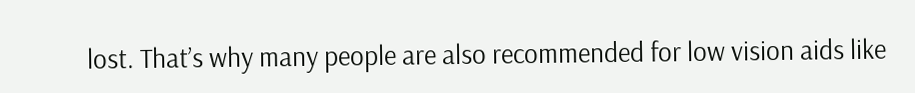lost. That’s why many people are also recommended for low vision aids like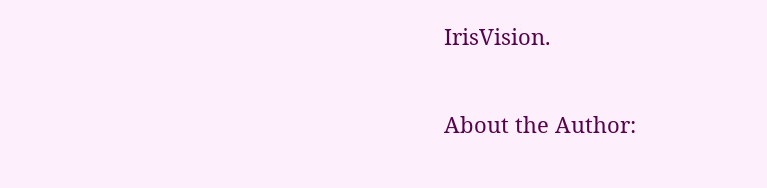IrisVision.

About the Author: